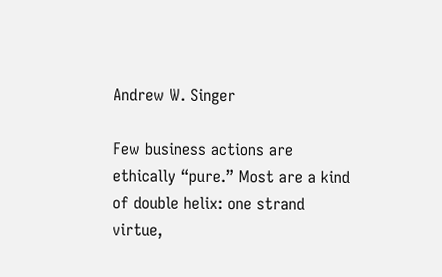Andrew W. Singer

Few business actions are ethically “pure.” Most are a kind of double helix: one strand virtue,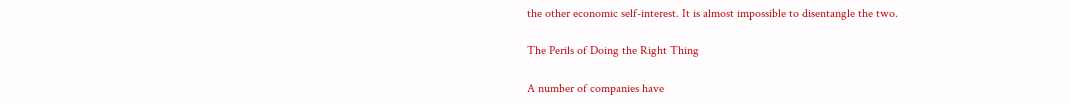the other economic self-interest. It is almost impossible to disentangle the two.

The Perils of Doing the Right Thing

A number of companies have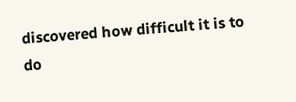discovered how difficult it is to do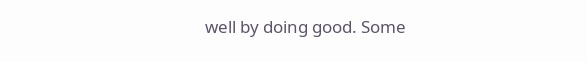well by doing good. Some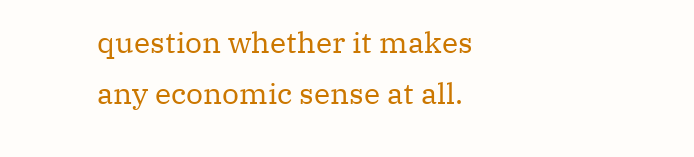question whether it makes any economic sense at all.